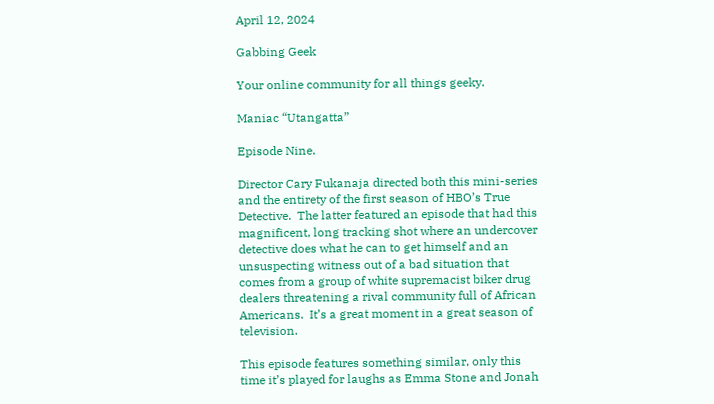April 12, 2024

Gabbing Geek

Your online community for all things geeky.

Maniac “Utangatta”

Episode Nine.

Director Cary Fukanaja directed both this mini-series and the entirety of the first season of HBO’s True Detective.  The latter featured an episode that had this magnificent, long tracking shot where an undercover detective does what he can to get himself and an unsuspecting witness out of a bad situation that comes from a group of white supremacist biker drug dealers threatening a rival community full of African Americans.  It’s a great moment in a great season of television.

This episode features something similar, only this time it’s played for laughs as Emma Stone and Jonah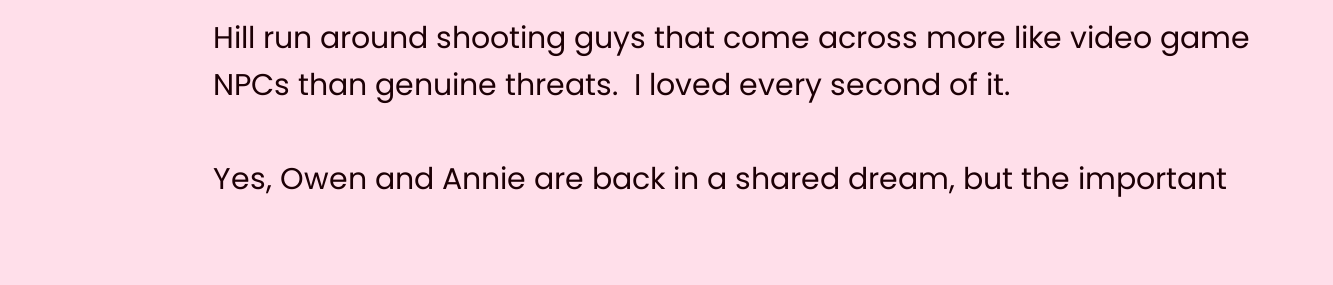Hill run around shooting guys that come across more like video game NPCs than genuine threats.  I loved every second of it.

Yes, Owen and Annie are back in a shared dream, but the important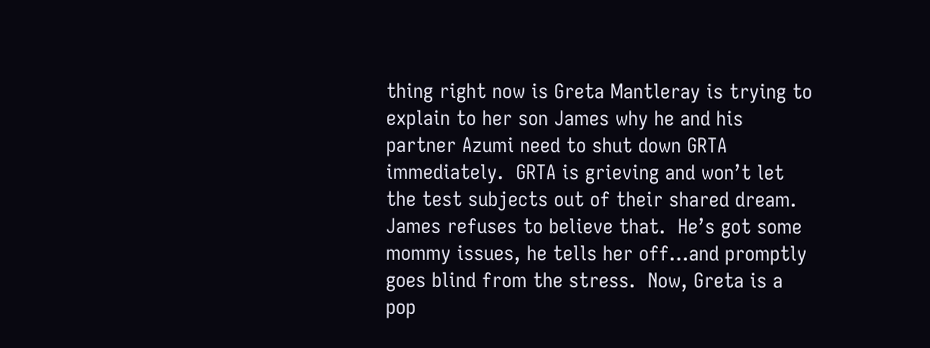thing right now is Greta Mantleray is trying to explain to her son James why he and his partner Azumi need to shut down GRTA immediately.  GRTA is grieving and won’t let the test subjects out of their shared dream.  James refuses to believe that.  He’s got some mommy issues, he tells her off…and promptly goes blind from the stress.  Now, Greta is a pop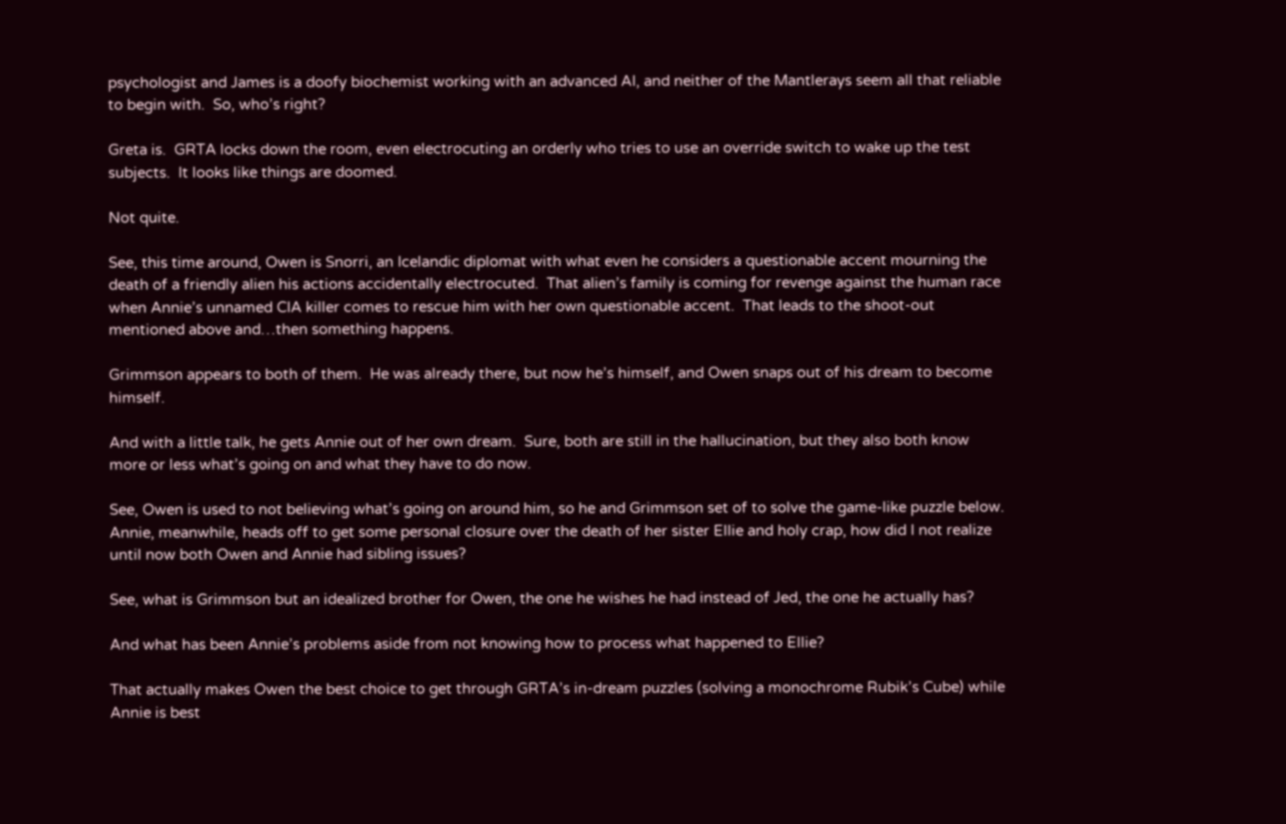psychologist and James is a doofy biochemist working with an advanced AI, and neither of the Mantlerays seem all that reliable to begin with.  So, who’s right?

Greta is.  GRTA locks down the room, even electrocuting an orderly who tries to use an override switch to wake up the test subjects.  It looks like things are doomed.

Not quite.

See, this time around, Owen is Snorri, an Icelandic diplomat with what even he considers a questionable accent mourning the death of a friendly alien his actions accidentally electrocuted.  That alien’s family is coming for revenge against the human race when Annie’s unnamed CIA killer comes to rescue him with her own questionable accent.  That leads to the shoot-out mentioned above and…then something happens.

Grimmson appears to both of them.  He was already there, but now he’s himself, and Owen snaps out of his dream to become himself.

And with a little talk, he gets Annie out of her own dream.  Sure, both are still in the hallucination, but they also both know more or less what’s going on and what they have to do now.

See, Owen is used to not believing what’s going on around him, so he and Grimmson set of to solve the game-like puzzle below.  Annie, meanwhile, heads off to get some personal closure over the death of her sister Ellie and holy crap, how did I not realize until now both Owen and Annie had sibling issues?

See, what is Grimmson but an idealized brother for Owen, the one he wishes he had instead of Jed, the one he actually has?

And what has been Annie’s problems aside from not knowing how to process what happened to Ellie?

That actually makes Owen the best choice to get through GRTA’s in-dream puzzles (solving a monochrome Rubik’s Cube) while Annie is best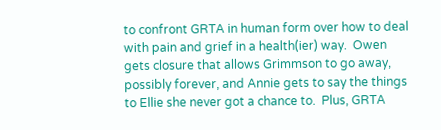to confront GRTA in human form over how to deal with pain and grief in a health(ier) way.  Owen gets closure that allows Grimmson to go away, possibly forever, and Annie gets to say the things to Ellie she never got a chance to.  Plus, GRTA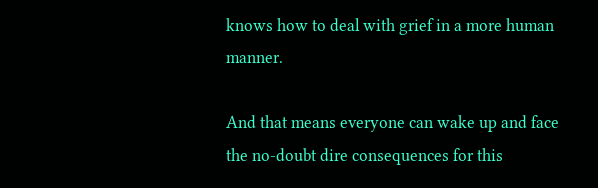knows how to deal with grief in a more human manner.

And that means everyone can wake up and face the no-doubt dire consequences for this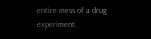entire mess of a drug experiment.